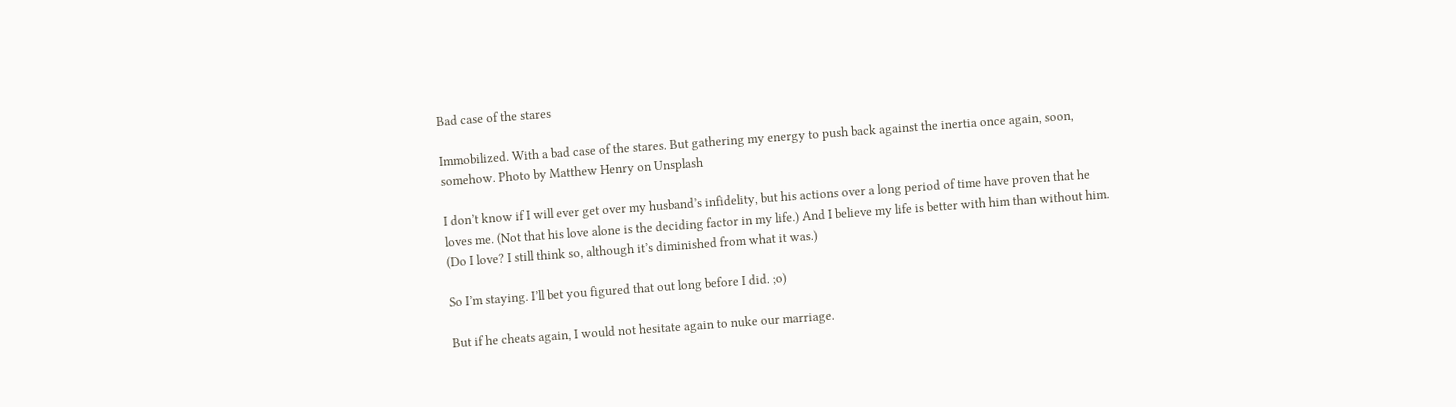Bad case of the stares

Immobilized. With a bad case of the stares. But gathering my energy to push back against the inertia once again, soon, somehow. Photo by Matthew Henry on Unsplash

I don’t know if I will ever get over my husband’s infidelity, but his actions over a long period of time have proven that he loves me. (Not that his love alone is the deciding factor in my life.) And I believe my life is better with him than without him. (Do I love? I still think so, although it’s diminished from what it was.)

So I’m staying. I’ll bet you figured that out long before I did. ;o)

But if he cheats again, I would not hesitate again to nuke our marriage.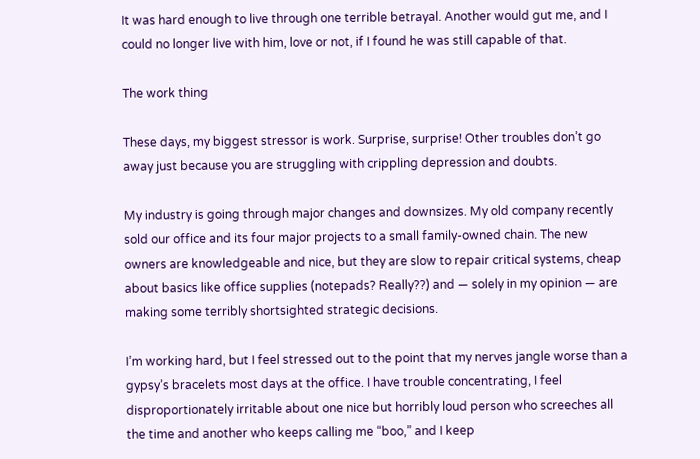It was hard enough to live through one terrible betrayal. Another would gut me, and I could no longer live with him, love or not, if I found he was still capable of that.

The work thing

These days, my biggest stressor is work. Surprise, surprise! Other troubles don’t go away just because you are struggling with crippling depression and doubts.

My industry is going through major changes and downsizes. My old company recently sold our office and its four major projects to a small family-owned chain. The new owners are knowledgeable and nice, but they are slow to repair critical systems, cheap about basics like office supplies (notepads? Really??) and — solely in my opinion — are making some terribly shortsighted strategic decisions.

I’m working hard, but I feel stressed out to the point that my nerves jangle worse than a gypsy’s bracelets most days at the office. I have trouble concentrating, I feel disproportionately irritable about one nice but horribly loud person who screeches all the time and another who keeps calling me “boo,” and I keep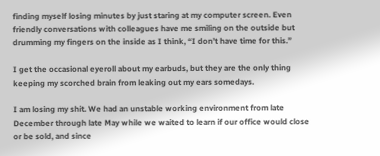finding myself losing minutes by just staring at my computer screen. Even friendly conversations with colleagues have me smiling on the outside but drumming my fingers on the inside as I think, “I don’t have time for this.”

I get the occasional eyeroll about my earbuds, but they are the only thing keeping my scorched brain from leaking out my ears somedays.

I am losing my shit. We had an unstable working environment from late December through late May while we waited to learn if our office would close or be sold, and since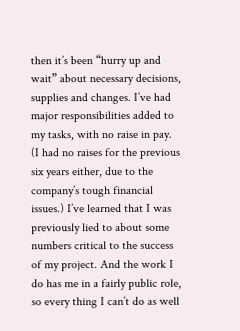then it’s been “hurry up and wait” about necessary decisions, supplies and changes. I’ve had major responsibilities added to my tasks, with no raise in pay. (I had no raises for the previous six years either, due to the company’s tough financial issues.) I’ve learned that I was previously lied to about some numbers critical to the success of my project. And the work I do has me in a fairly public role, so every thing I can’t do as well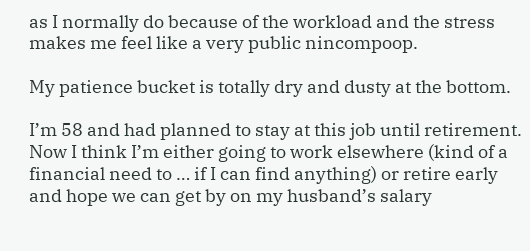as I normally do because of the workload and the stress makes me feel like a very public nincompoop.

My patience bucket is totally dry and dusty at the bottom.

I’m 58 and had planned to stay at this job until retirement. Now I think I’m either going to work elsewhere (kind of a financial need to … if I can find anything) or retire early and hope we can get by on my husband’s salary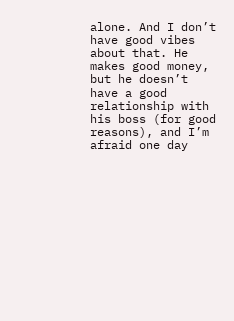alone. And I don’t have good vibes about that. He makes good money, but he doesn’t have a good relationship with his boss (for good reasons), and I’m afraid one day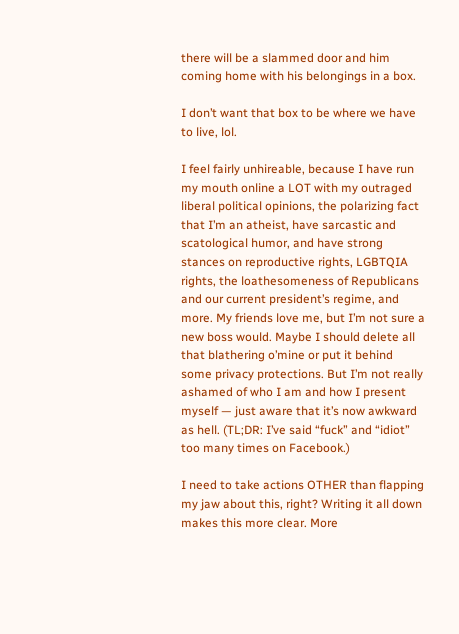there will be a slammed door and him coming home with his belongings in a box.

I don’t want that box to be where we have to live, lol.

I feel fairly unhireable, because I have run my mouth online a LOT with my outraged liberal political opinions, the polarizing fact that I’m an atheist, have sarcastic and scatological humor, and have strong stances on reproductive rights, LGBTQIA rights, the loathesomeness of Republicans and our current president’s regime, and more. My friends love me, but I’m not sure a new boss would. Maybe I should delete all that blathering o’mine or put it behind some privacy protections. But I’m not really ashamed of who I am and how I present myself — just aware that it’s now awkward as hell. (TL;DR: I’ve said “fuck” and “idiot” too many times on Facebook.)

I need to take actions OTHER than flapping my jaw about this, right? Writing it all down makes this more clear. More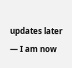updates later — I am now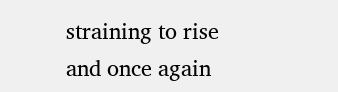straining to rise and once again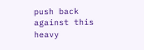push back against this heavy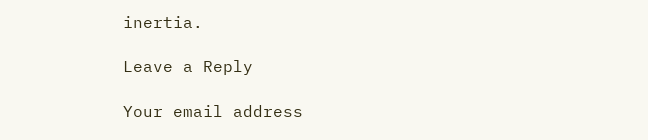inertia.

Leave a Reply

Your email address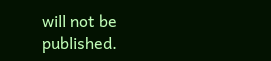will not be published.